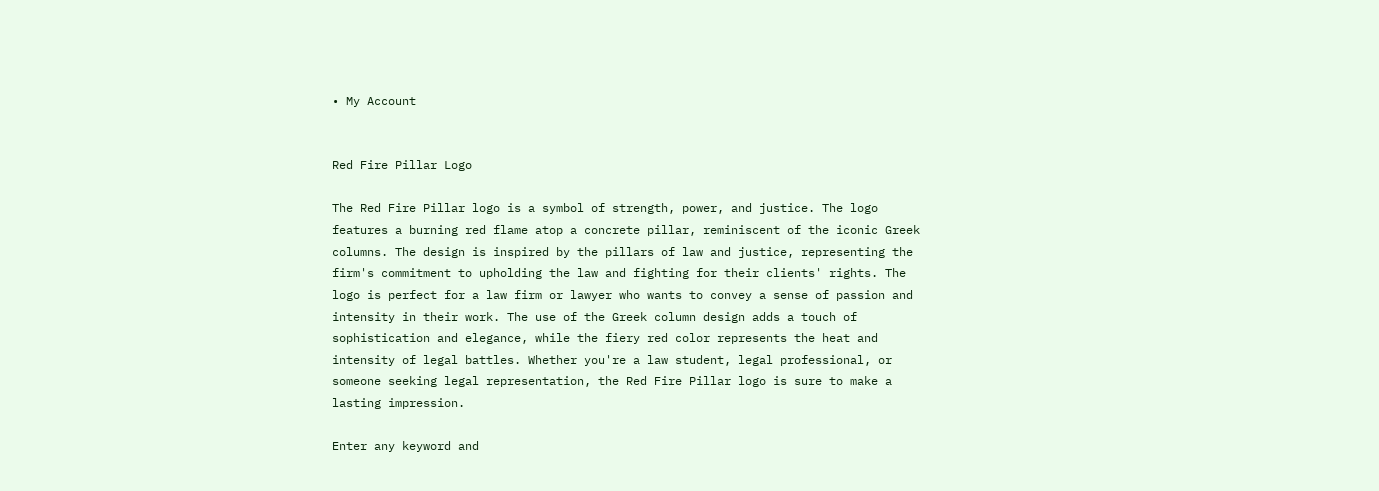• My Account


Red Fire Pillar Logo

The Red Fire Pillar logo is a symbol of strength, power, and justice. The logo features a burning red flame atop a concrete pillar, reminiscent of the iconic Greek columns. The design is inspired by the pillars of law and justice, representing the firm's commitment to upholding the law and fighting for their clients' rights. The logo is perfect for a law firm or lawyer who wants to convey a sense of passion and intensity in their work. The use of the Greek column design adds a touch of sophistication and elegance, while the fiery red color represents the heat and intensity of legal battles. Whether you're a law student, legal professional, or someone seeking legal representation, the Red Fire Pillar logo is sure to make a lasting impression.

Enter any keyword and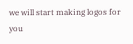we will start making logos for you